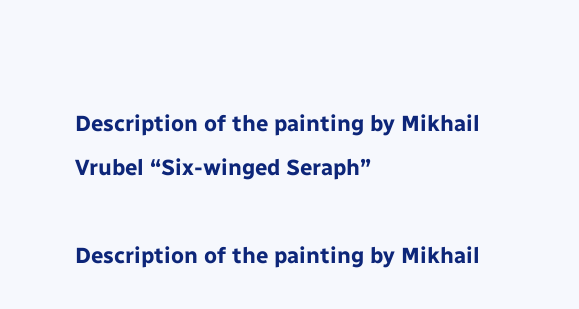Description of the painting by Mikhail Vrubel “Six-winged Seraph”

Description of the painting by Mikhail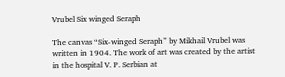Vrubel Six winged Seraph

The canvas “Six-winged Seraph” by Mikhail Vrubel was written in 1904. The work of art was created by the artist in the hospital V. P. Serbian at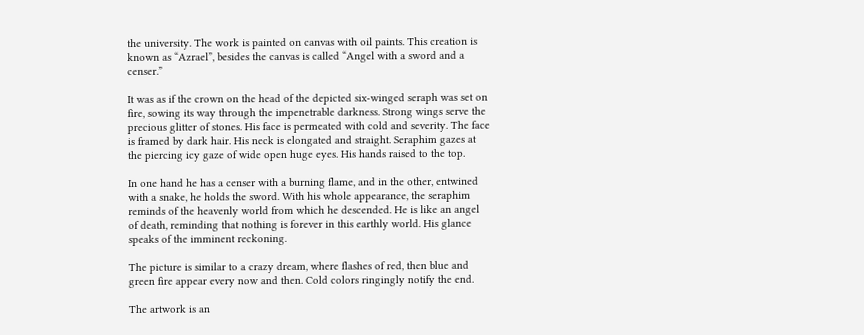the university. The work is painted on canvas with oil paints. This creation is known as “Azrael”, besides the canvas is called “Angel with a sword and a censer.”

It was as if the crown on the head of the depicted six-winged seraph was set on fire, sowing its way through the impenetrable darkness. Strong wings serve the precious glitter of stones. His face is permeated with cold and severity. The face is framed by dark hair. His neck is elongated and straight. Seraphim gazes at the piercing icy gaze of wide open huge eyes. His hands raised to the top.

In one hand he has a censer with a burning flame, and in the other, entwined with a snake, he holds the sword. With his whole appearance, the seraphim reminds of the heavenly world from which he descended. He is like an angel of death, reminding that nothing is forever in this earthly world. His glance speaks of the imminent reckoning.

The picture is similar to a crazy dream, where flashes of red, then blue and green fire appear every now and then. Cold colors ringingly notify the end.

The artwork is an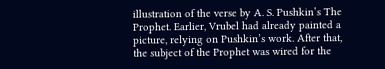illustration of the verse by A. S. Pushkin’s The Prophet. Earlier, Vrubel had already painted a picture, relying on Pushkin’s work. After that, the subject of the Prophet was wired for the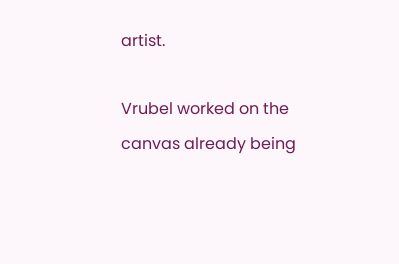artist.

Vrubel worked on the canvas already being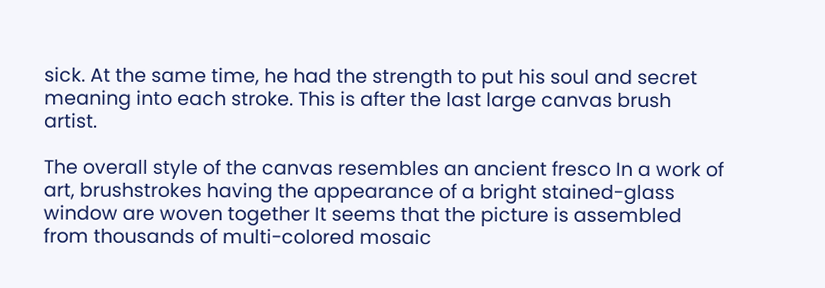sick. At the same time, he had the strength to put his soul and secret meaning into each stroke. This is after the last large canvas brush artist.

The overall style of the canvas resembles an ancient fresco In a work of art, brushstrokes having the appearance of a bright stained-glass window are woven together It seems that the picture is assembled from thousands of multi-colored mosaic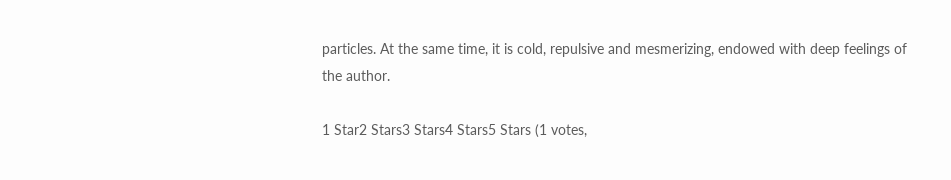particles. At the same time, it is cold, repulsive and mesmerizing, endowed with deep feelings of the author.

1 Star2 Stars3 Stars4 Stars5 Stars (1 votes,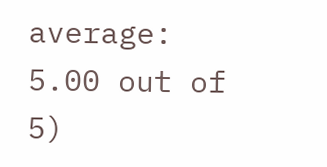average: 5.00 out of 5)